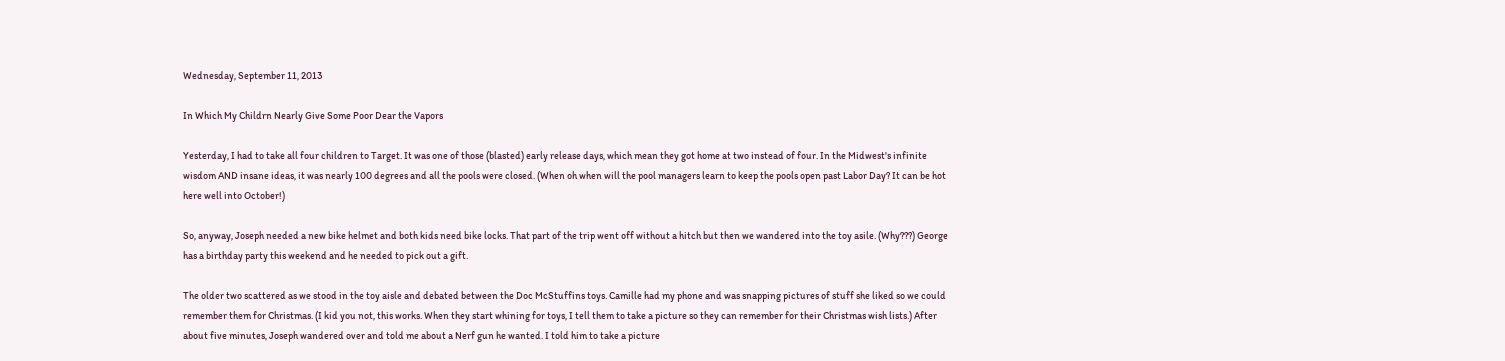Wednesday, September 11, 2013

In Which My Childrn Nearly Give Some Poor Dear the Vapors

Yesterday, I had to take all four children to Target. It was one of those (blasted) early release days, which mean they got home at two instead of four. In the Midwest's infinite wisdom AND insane ideas, it was nearly 100 degrees and all the pools were closed. (When oh when will the pool managers learn to keep the pools open past Labor Day? It can be hot here well into October!)

So, anyway, Joseph needed a new bike helmet and both kids need bike locks. That part of the trip went off without a hitch but then we wandered into the toy asile. (Why???) George has a birthday party this weekend and he needed to pick out a gift.

The older two scattered as we stood in the toy aisle and debated between the Doc McStuffins toys. Camille had my phone and was snapping pictures of stuff she liked so we could remember them for Christmas. (I kid you not, this works. When they start whining for toys, I tell them to take a picture so they can remember for their Christmas wish lists.) After about five minutes, Joseph wandered over and told me about a Nerf gun he wanted. I told him to take a picture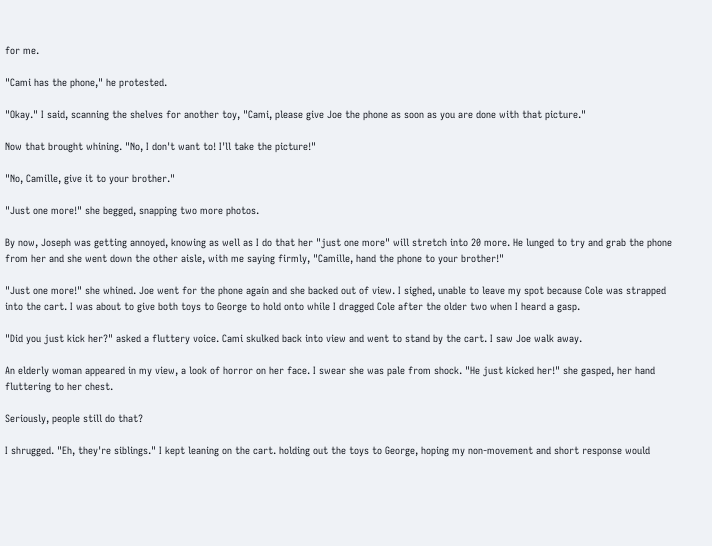for me.

"Cami has the phone," he protested.

"Okay." I said, scanning the shelves for another toy, "Cami, please give Joe the phone as soon as you are done with that picture."

Now that brought whining. "No, I don't want to! I'll take the picture!"

"No, Camille, give it to your brother."

"Just one more!" she begged, snapping two more photos.

By now, Joseph was getting annoyed, knowing as well as I do that her "just one more" will stretch into 20 more. He lunged to try and grab the phone from her and she went down the other aisle, with me saying firmly, "Camille, hand the phone to your brother!"

"Just one more!" she whined. Joe went for the phone again and she backed out of view. I sighed, unable to leave my spot because Cole was strapped into the cart. I was about to give both toys to George to hold onto while I dragged Cole after the older two when I heard a gasp.

"Did you just kick her?" asked a fluttery voice. Cami skulked back into view and went to stand by the cart. I saw Joe walk away.

An elderly woman appeared in my view, a look of horror on her face. I swear she was pale from shock. "He just kicked her!" she gasped, her hand fluttering to her chest.

Seriously, people still do that?

I shrugged. "Eh, they're siblings." I kept leaning on the cart. holding out the toys to George, hoping my non-movement and short response would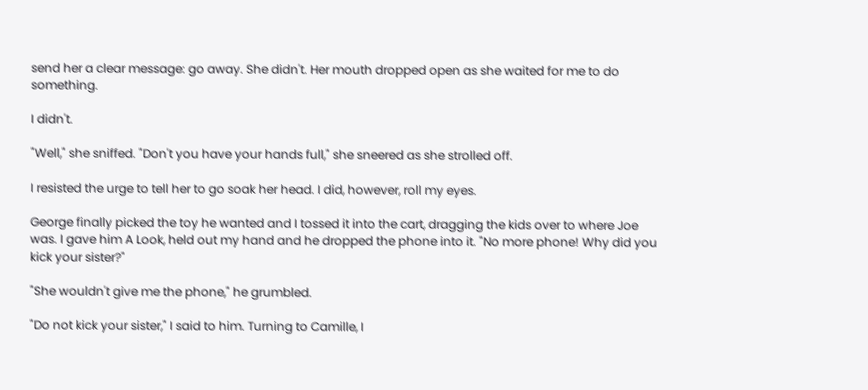send her a clear message: go away. She didn't. Her mouth dropped open as she waited for me to do something.

I didn't.

"Well," she sniffed. "Don't you have your hands full," she sneered as she strolled off.

I resisted the urge to tell her to go soak her head. I did, however, roll my eyes.

George finally picked the toy he wanted and I tossed it into the cart, dragging the kids over to where Joe was. I gave him A Look, held out my hand and he dropped the phone into it. "No more phone! Why did you kick your sister?"

"She wouldn't give me the phone," he grumbled.

"Do not kick your sister," I said to him. Turning to Camille, I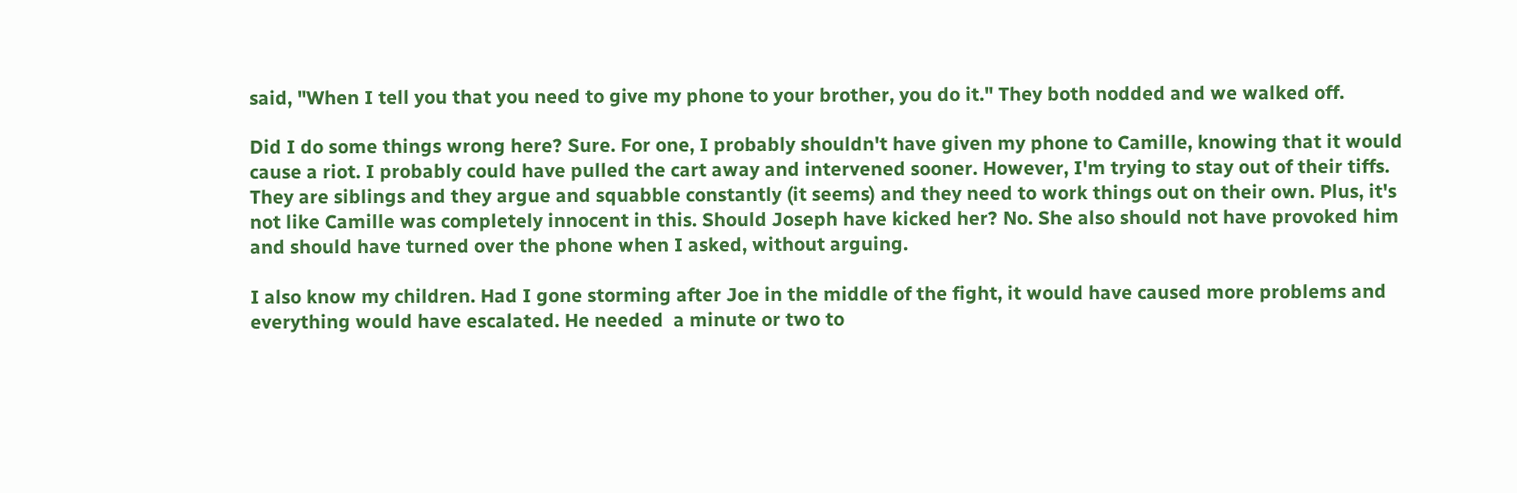said, "When I tell you that you need to give my phone to your brother, you do it." They both nodded and we walked off.

Did I do some things wrong here? Sure. For one, I probably shouldn't have given my phone to Camille, knowing that it would cause a riot. I probably could have pulled the cart away and intervened sooner. However, I'm trying to stay out of their tiffs. They are siblings and they argue and squabble constantly (it seems) and they need to work things out on their own. Plus, it's not like Camille was completely innocent in this. Should Joseph have kicked her? No. She also should not have provoked him and should have turned over the phone when I asked, without arguing.

I also know my children. Had I gone storming after Joe in the middle of the fight, it would have caused more problems and everything would have escalated. He needed  a minute or two to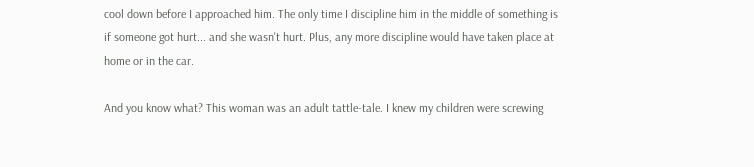cool down before I approached him. The only time I discipline him in the middle of something is if someone got hurt... and she wasn't hurt. Plus, any more discipline would have taken place at home or in the car.

And you know what? This woman was an adult tattle-tale. I knew my children were screwing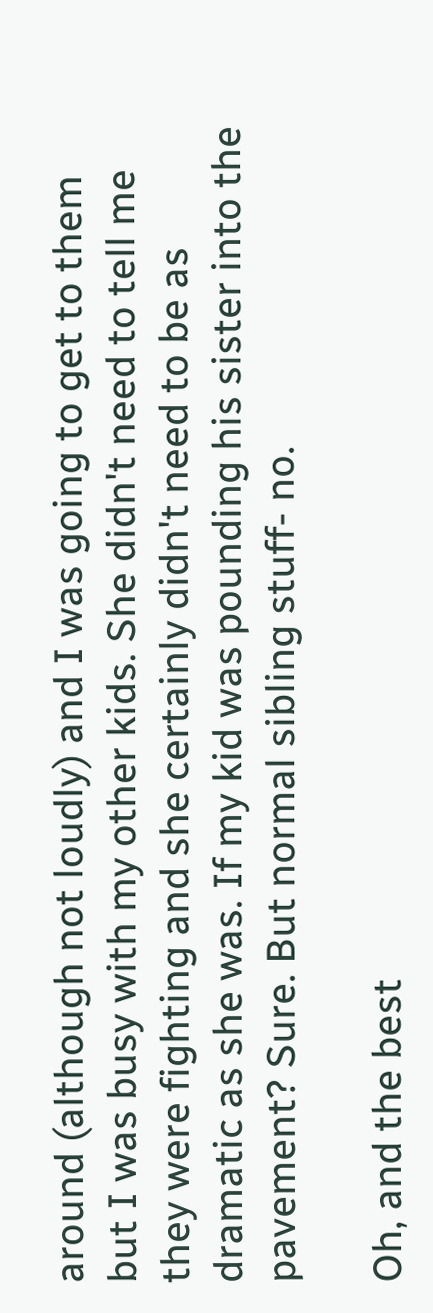around (although not loudly) and I was going to get to them but I was busy with my other kids. She didn't need to tell me they were fighting and she certainly didn't need to be as dramatic as she was. If my kid was pounding his sister into the pavement? Sure. But normal sibling stuff- no.

Oh, and the best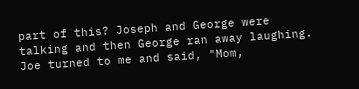part of this? Joseph and George were talking and then George ran away laughing. Joe turned to me and said, "Mom,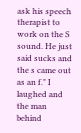ask his speech therapist to work on the S sound. He just said sucks and the s came out as an f." I laughed and the man behind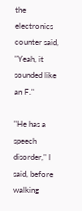the electronics counter said, "Yeah, it sounded like an F."

"He has a speech disorder," I said, before walking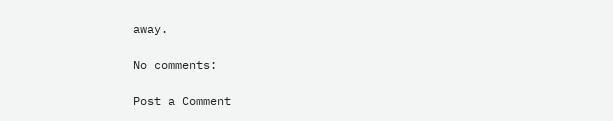away.

No comments:

Post a Comment